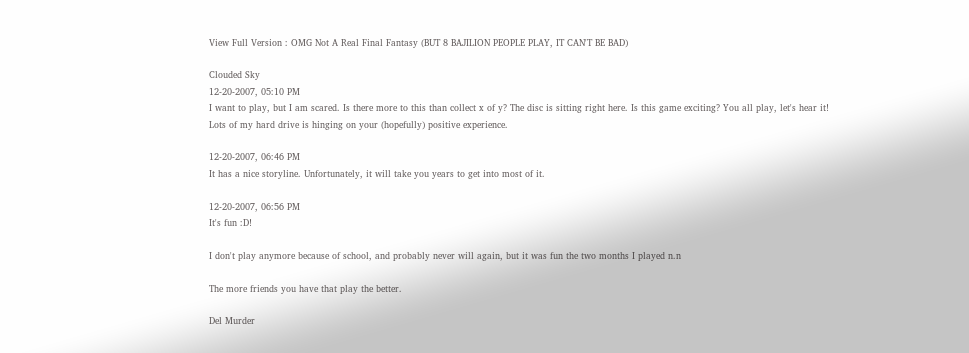View Full Version : OMG Not A Real Final Fantasy (BUT 8 BAJILION PEOPLE PLAY, IT CAN'T BE BAD)

Clouded Sky
12-20-2007, 05:10 PM
I want to play, but I am scared. Is there more to this than collect x of y? The disc is sitting right here. Is this game exciting? You all play, let's hear it! Lots of my hard drive is hinging on your (hopefully) positive experience.

12-20-2007, 06:46 PM
It has a nice storyline. Unfortunately, it will take you years to get into most of it.

12-20-2007, 06:56 PM
It's fun :D!

I don't play anymore because of school, and probably never will again, but it was fun the two months I played n.n

The more friends you have that play the better.

Del Murder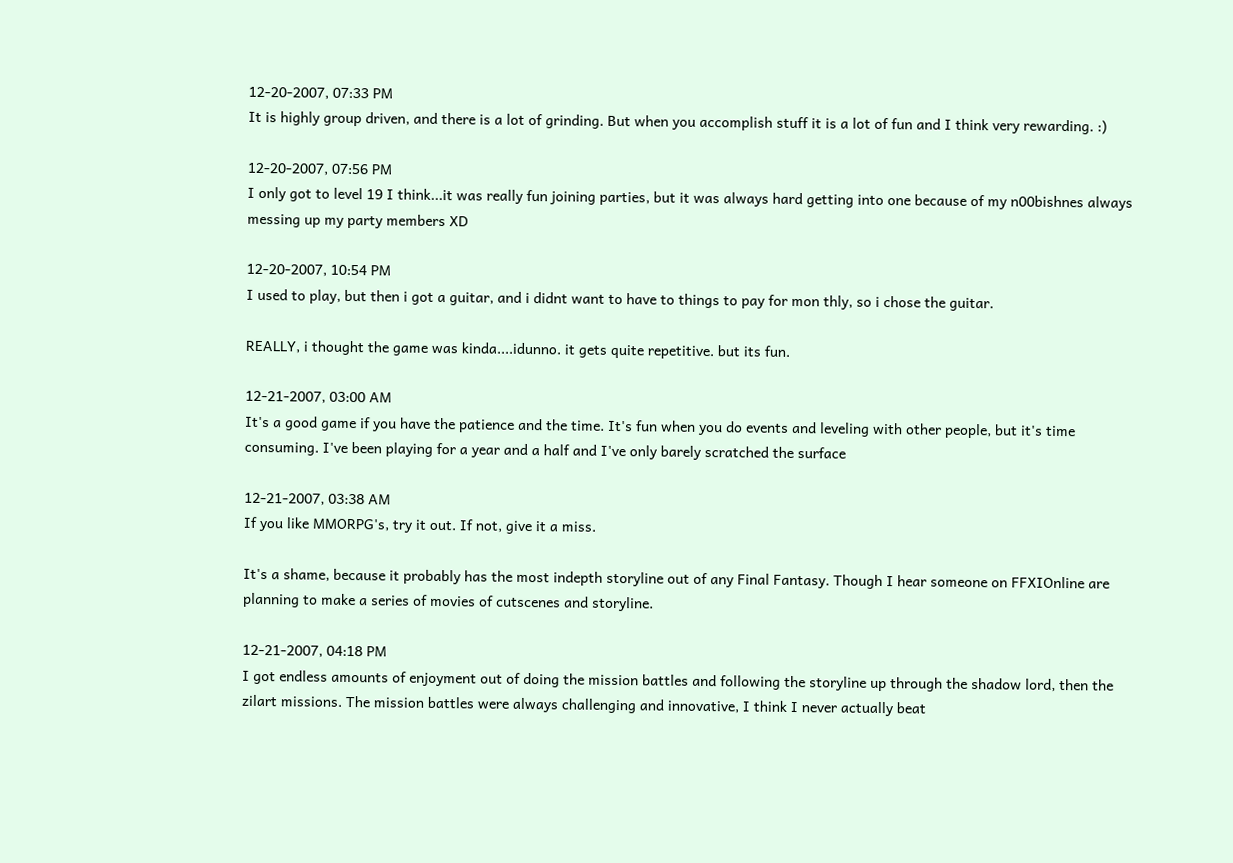12-20-2007, 07:33 PM
It is highly group driven, and there is a lot of grinding. But when you accomplish stuff it is a lot of fun and I think very rewarding. :)

12-20-2007, 07:56 PM
I only got to level 19 I think...it was really fun joining parties, but it was always hard getting into one because of my n00bishnes always messing up my party members XD

12-20-2007, 10:54 PM
I used to play, but then i got a guitar, and i didnt want to have to things to pay for mon thly, so i chose the guitar.

REALLY, i thought the game was kinda....idunno. it gets quite repetitive. but its fun.

12-21-2007, 03:00 AM
It's a good game if you have the patience and the time. It's fun when you do events and leveling with other people, but it's time consuming. I've been playing for a year and a half and I've only barely scratched the surface

12-21-2007, 03:38 AM
If you like MMORPG's, try it out. If not, give it a miss.

It's a shame, because it probably has the most indepth storyline out of any Final Fantasy. Though I hear someone on FFXIOnline are planning to make a series of movies of cutscenes and storyline.

12-21-2007, 04:18 PM
I got endless amounts of enjoyment out of doing the mission battles and following the storyline up through the shadow lord, then the zilart missions. The mission battles were always challenging and innovative, I think I never actually beat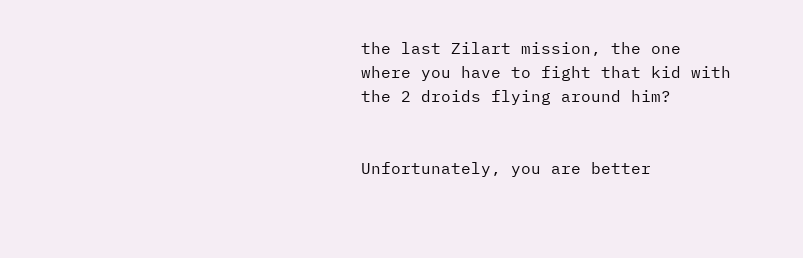the last Zilart mission, the one where you have to fight that kid with the 2 droids flying around him?


Unfortunately, you are better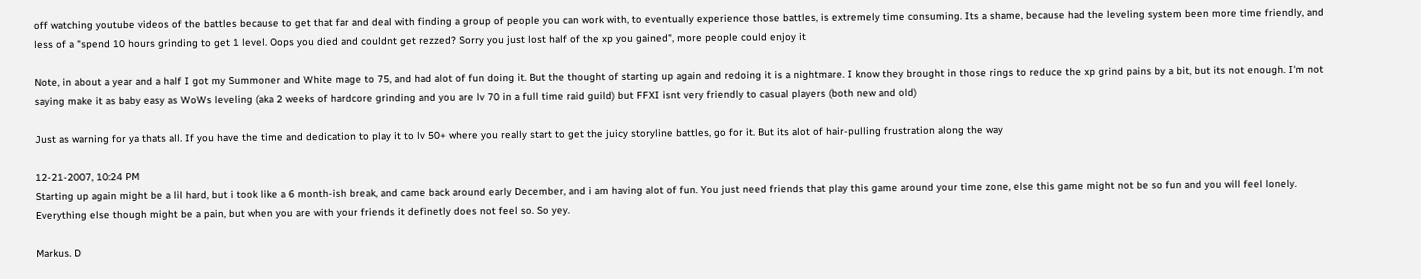off watching youtube videos of the battles because to get that far and deal with finding a group of people you can work with, to eventually experience those battles, is extremely time consuming. Its a shame, because had the leveling system been more time friendly, and less of a "spend 10 hours grinding to get 1 level. Oops you died and couldnt get rezzed? Sorry you just lost half of the xp you gained", more people could enjoy it

Note, in about a year and a half I got my Summoner and White mage to 75, and had alot of fun doing it. But the thought of starting up again and redoing it is a nightmare. I know they brought in those rings to reduce the xp grind pains by a bit, but its not enough. I'm not saying make it as baby easy as WoWs leveling (aka 2 weeks of hardcore grinding and you are lv 70 in a full time raid guild) but FFXI isnt very friendly to casual players (both new and old)

Just as warning for ya thats all. If you have the time and dedication to play it to lv 50+ where you really start to get the juicy storyline battles, go for it. But its alot of hair-pulling frustration along the way

12-21-2007, 10:24 PM
Starting up again might be a lil hard, but i took like a 6 month-ish break, and came back around early December, and i am having alot of fun. You just need friends that play this game around your time zone, else this game might not be so fun and you will feel lonely. Everything else though might be a pain, but when you are with your friends it definetly does not feel so. So yey.

Markus. D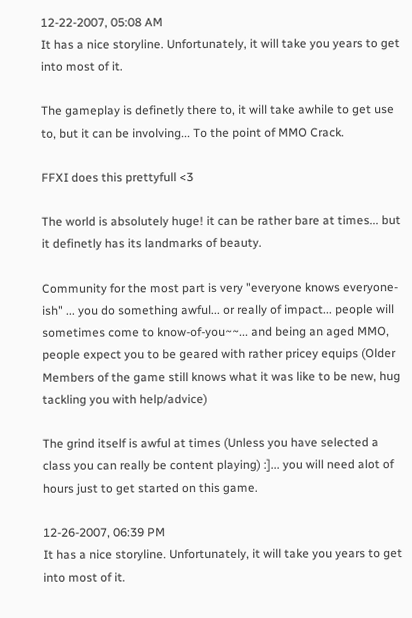12-22-2007, 05:08 AM
It has a nice storyline. Unfortunately, it will take you years to get into most of it.

The gameplay is definetly there to, it will take awhile to get use to, but it can be involving... To the point of MMO Crack.

FFXI does this prettyfull <3

The world is absolutely huge! it can be rather bare at times... but it definetly has its landmarks of beauty.

Community for the most part is very "everyone knows everyone-ish" ... you do something awful... or really of impact... people will sometimes come to know-of-you~~... and being an aged MMO, people expect you to be geared with rather pricey equips (Older Members of the game still knows what it was like to be new, hug tackling you with help/advice)

The grind itself is awful at times (Unless you have selected a class you can really be content playing) :]... you will need alot of hours just to get started on this game.

12-26-2007, 06:39 PM
It has a nice storyline. Unfortunately, it will take you years to get into most of it.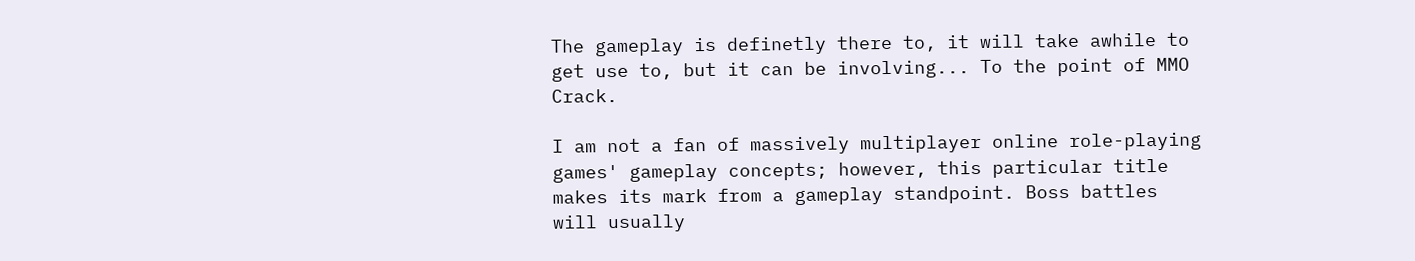The gameplay is definetly there to, it will take awhile to get use to, but it can be involving... To the point of MMO Crack.

I am not a fan of massively multiplayer online role-playing games' gameplay concepts; however, this particular title makes its mark from a gameplay standpoint. Boss battles will usually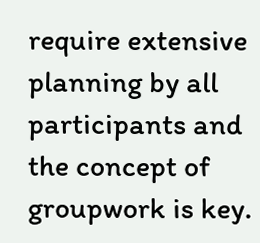require extensive planning by all participants and the concept of groupwork is key.